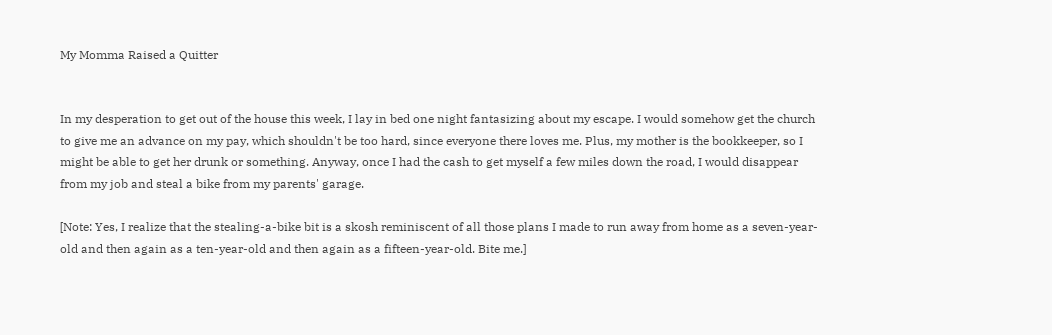My Momma Raised a Quitter


In my desperation to get out of the house this week, I lay in bed one night fantasizing about my escape. I would somehow get the church to give me an advance on my pay, which shouldn't be too hard, since everyone there loves me. Plus, my mother is the bookkeeper, so I might be able to get her drunk or something. Anyway, once I had the cash to get myself a few miles down the road, I would disappear from my job and steal a bike from my parents' garage.

[Note: Yes, I realize that the stealing-a-bike bit is a skosh reminiscent of all those plans I made to run away from home as a seven-year-old and then again as a ten-year-old and then again as a fifteen-year-old. Bite me.]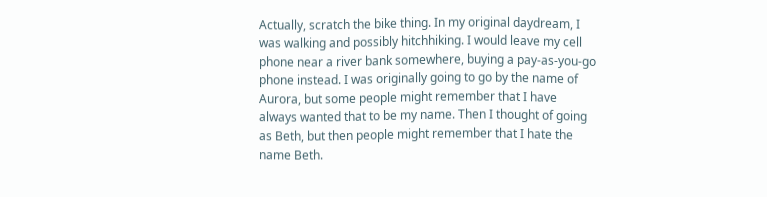Actually, scratch the bike thing. In my original daydream, I was walking and possibly hitchhiking. I would leave my cell phone near a river bank somewhere, buying a pay-as-you-go phone instead. I was originally going to go by the name of Aurora, but some people might remember that I have always wanted that to be my name. Then I thought of going as Beth, but then people might remember that I hate the name Beth.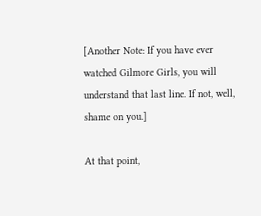[Another Note: If you have ever watched Gilmore Girls, you will understand that last line. If not, well, shame on you.]

At that point,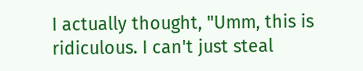I actually thought, "Umm, this is ridiculous. I can't just steal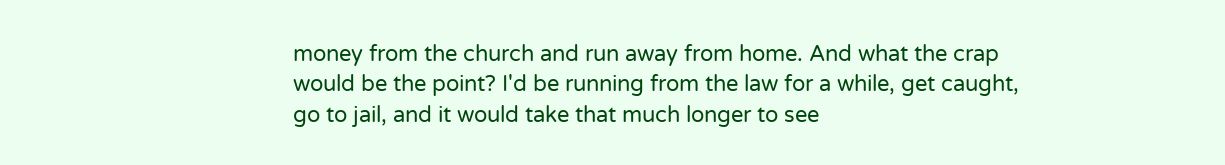money from the church and run away from home. And what the crap would be the point? I'd be running from the law for a while, get caught, go to jail, and it would take that much longer to see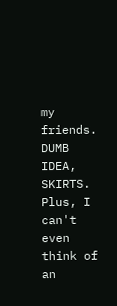my friends. DUMB IDEA, SKIRTS. Plus, I can't even think of an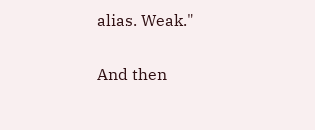alias. Weak."

And then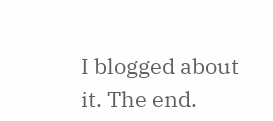I blogged about it. The end.